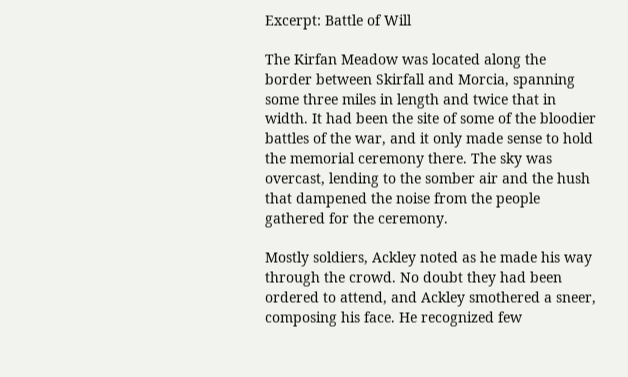Excerpt: Battle of Will

The Kirfan Meadow was located along the border between Skirfall and Morcia, spanning some three miles in length and twice that in width. It had been the site of some of the bloodier battles of the war, and it only made sense to hold the memorial ceremony there. The sky was overcast, lending to the somber air and the hush that dampened the noise from the people gathered for the ceremony.

Mostly soldiers, Ackley noted as he made his way through the crowd. No doubt they had been ordered to attend, and Ackley smothered a sneer, composing his face. He recognized few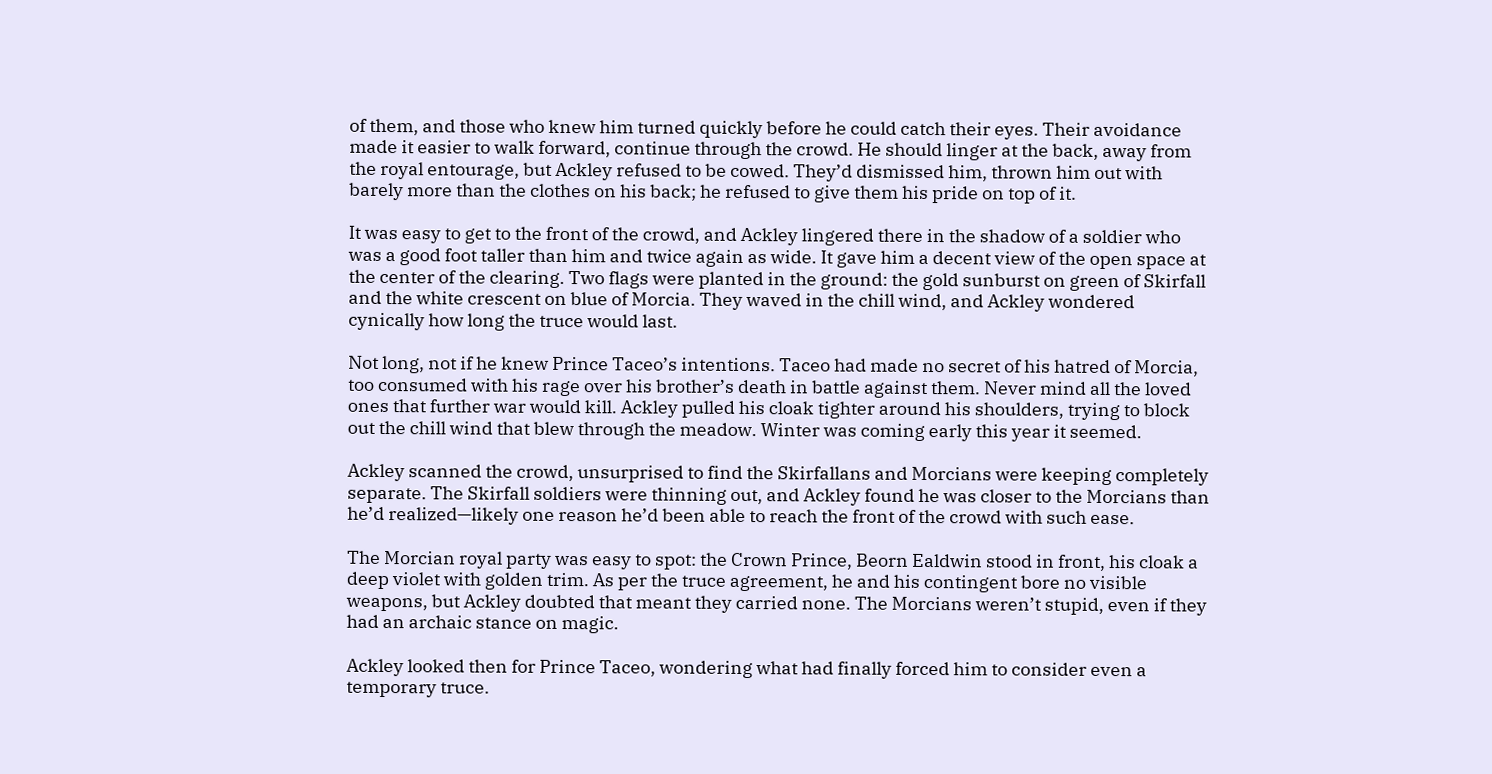of them, and those who knew him turned quickly before he could catch their eyes. Their avoidance made it easier to walk forward, continue through the crowd. He should linger at the back, away from the royal entourage, but Ackley refused to be cowed. They’d dismissed him, thrown him out with barely more than the clothes on his back; he refused to give them his pride on top of it.

It was easy to get to the front of the crowd, and Ackley lingered there in the shadow of a soldier who was a good foot taller than him and twice again as wide. It gave him a decent view of the open space at the center of the clearing. Two flags were planted in the ground: the gold sunburst on green of Skirfall and the white crescent on blue of Morcia. They waved in the chill wind, and Ackley wondered cynically how long the truce would last.

Not long, not if he knew Prince Taceo’s intentions. Taceo had made no secret of his hatred of Morcia, too consumed with his rage over his brother’s death in battle against them. Never mind all the loved ones that further war would kill. Ackley pulled his cloak tighter around his shoulders, trying to block out the chill wind that blew through the meadow. Winter was coming early this year it seemed.

Ackley scanned the crowd, unsurprised to find the Skirfallans and Morcians were keeping completely separate. The Skirfall soldiers were thinning out, and Ackley found he was closer to the Morcians than he’d realized—likely one reason he’d been able to reach the front of the crowd with such ease.

The Morcian royal party was easy to spot: the Crown Prince, Beorn Ealdwin stood in front, his cloak a deep violet with golden trim. As per the truce agreement, he and his contingent bore no visible weapons, but Ackley doubted that meant they carried none. The Morcians weren’t stupid, even if they had an archaic stance on magic.

Ackley looked then for Prince Taceo, wondering what had finally forced him to consider even a temporary truce.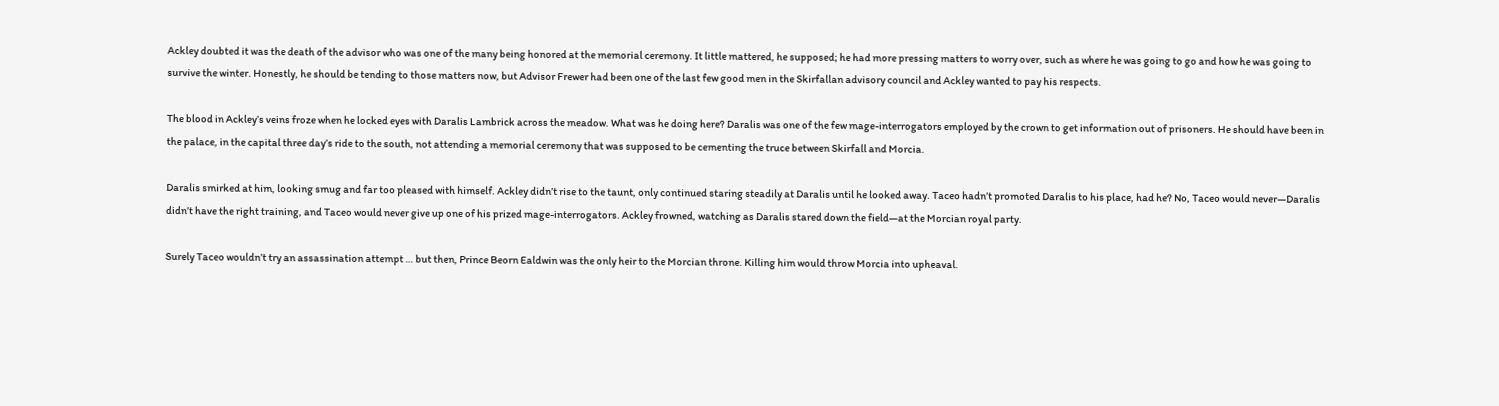Ackley doubted it was the death of the advisor who was one of the many being honored at the memorial ceremony. It little mattered, he supposed; he had more pressing matters to worry over, such as where he was going to go and how he was going to survive the winter. Honestly, he should be tending to those matters now, but Advisor Frewer had been one of the last few good men in the Skirfallan advisory council and Ackley wanted to pay his respects.

The blood in Ackley’s veins froze when he locked eyes with Daralis Lambrick across the meadow. What was he doing here? Daralis was one of the few mage-interrogators employed by the crown to get information out of prisoners. He should have been in the palace, in the capital three day’s ride to the south, not attending a memorial ceremony that was supposed to be cementing the truce between Skirfall and Morcia.

Daralis smirked at him, looking smug and far too pleased with himself. Ackley didn’t rise to the taunt, only continued staring steadily at Daralis until he looked away. Taceo hadn’t promoted Daralis to his place, had he? No, Taceo would never—Daralis didn’t have the right training, and Taceo would never give up one of his prized mage-interrogators. Ackley frowned, watching as Daralis stared down the field—at the Morcian royal party.

Surely Taceo wouldn’t try an assassination attempt … but then, Prince Beorn Ealdwin was the only heir to the Morcian throne. Killing him would throw Morcia into upheaval.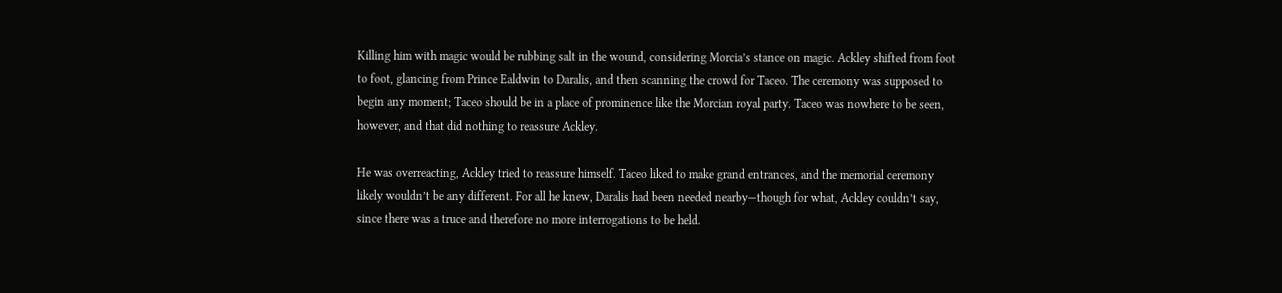Killing him with magic would be rubbing salt in the wound, considering Morcia’s stance on magic. Ackley shifted from foot to foot, glancing from Prince Ealdwin to Daralis, and then scanning the crowd for Taceo. The ceremony was supposed to begin any moment; Taceo should be in a place of prominence like the Morcian royal party. Taceo was nowhere to be seen, however, and that did nothing to reassure Ackley.

He was overreacting, Ackley tried to reassure himself. Taceo liked to make grand entrances, and the memorial ceremony likely wouldn’t be any different. For all he knew, Daralis had been needed nearby—though for what, Ackley couldn’t say, since there was a truce and therefore no more interrogations to be held.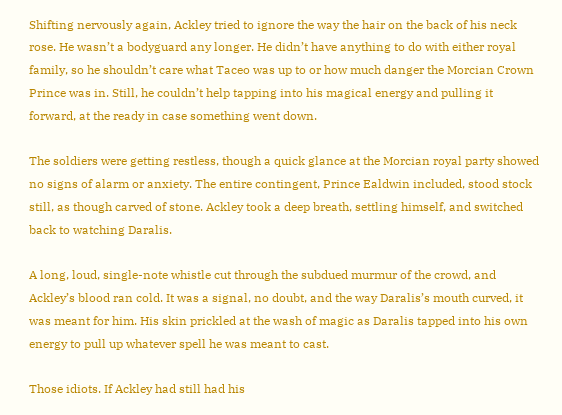Shifting nervously again, Ackley tried to ignore the way the hair on the back of his neck rose. He wasn’t a bodyguard any longer. He didn’t have anything to do with either royal family, so he shouldn’t care what Taceo was up to or how much danger the Morcian Crown Prince was in. Still, he couldn’t help tapping into his magical energy and pulling it forward, at the ready in case something went down.

The soldiers were getting restless, though a quick glance at the Morcian royal party showed no signs of alarm or anxiety. The entire contingent, Prince Ealdwin included, stood stock still, as though carved of stone. Ackley took a deep breath, settling himself, and switched back to watching Daralis.

A long, loud, single-note whistle cut through the subdued murmur of the crowd, and Ackley’s blood ran cold. It was a signal, no doubt, and the way Daralis’s mouth curved, it was meant for him. His skin prickled at the wash of magic as Daralis tapped into his own energy to pull up whatever spell he was meant to cast.

Those idiots. If Ackley had still had his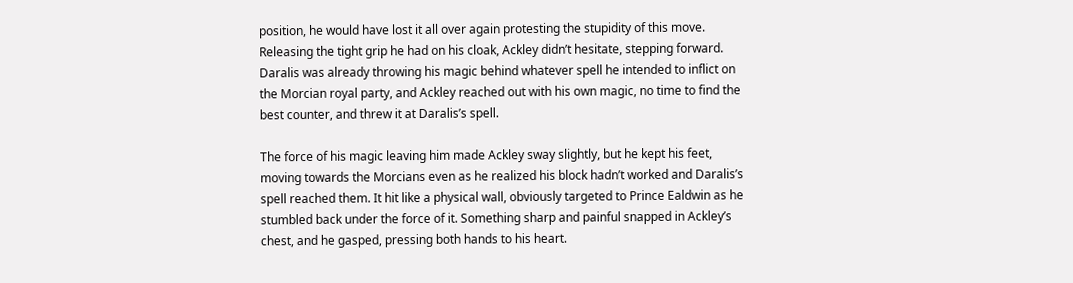position, he would have lost it all over again protesting the stupidity of this move. Releasing the tight grip he had on his cloak, Ackley didn’t hesitate, stepping forward. Daralis was already throwing his magic behind whatever spell he intended to inflict on the Morcian royal party, and Ackley reached out with his own magic, no time to find the best counter, and threw it at Daralis’s spell.

The force of his magic leaving him made Ackley sway slightly, but he kept his feet, moving towards the Morcians even as he realized his block hadn’t worked and Daralis’s spell reached them. It hit like a physical wall, obviously targeted to Prince Ealdwin as he stumbled back under the force of it. Something sharp and painful snapped in Ackley’s chest, and he gasped, pressing both hands to his heart.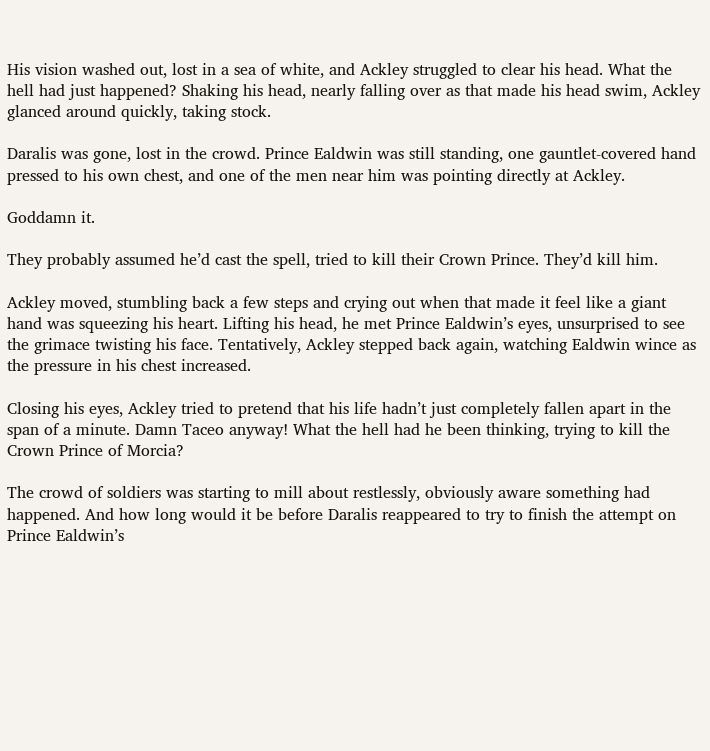His vision washed out, lost in a sea of white, and Ackley struggled to clear his head. What the hell had just happened? Shaking his head, nearly falling over as that made his head swim, Ackley glanced around quickly, taking stock.

Daralis was gone, lost in the crowd. Prince Ealdwin was still standing, one gauntlet-covered hand pressed to his own chest, and one of the men near him was pointing directly at Ackley.

Goddamn it.

They probably assumed he’d cast the spell, tried to kill their Crown Prince. They’d kill him.

Ackley moved, stumbling back a few steps and crying out when that made it feel like a giant hand was squeezing his heart. Lifting his head, he met Prince Ealdwin’s eyes, unsurprised to see the grimace twisting his face. Tentatively, Ackley stepped back again, watching Ealdwin wince as the pressure in his chest increased.

Closing his eyes, Ackley tried to pretend that his life hadn’t just completely fallen apart in the span of a minute. Damn Taceo anyway! What the hell had he been thinking, trying to kill the Crown Prince of Morcia?

The crowd of soldiers was starting to mill about restlessly, obviously aware something had happened. And how long would it be before Daralis reappeared to try to finish the attempt on Prince Ealdwin’s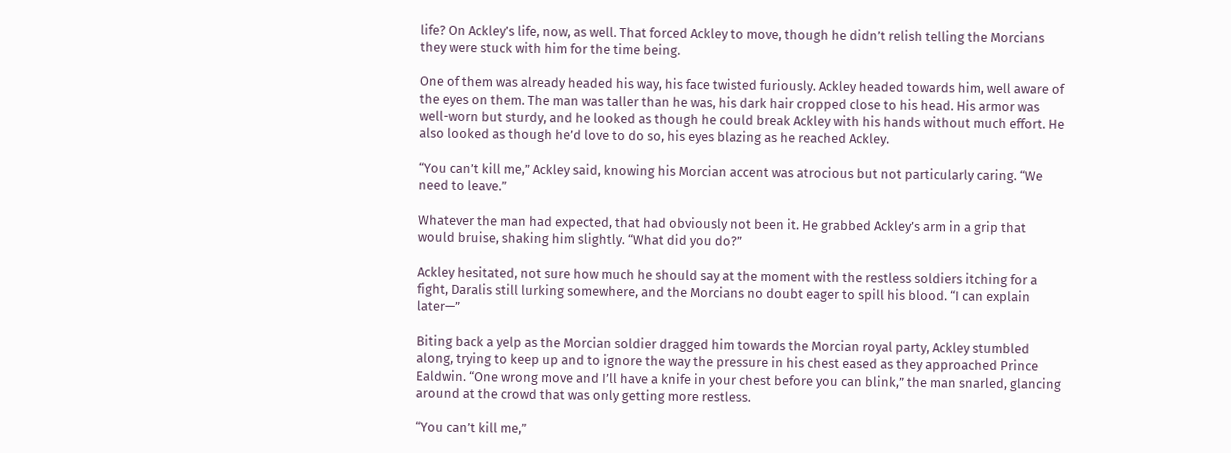life? On Ackley’s life, now, as well. That forced Ackley to move, though he didn’t relish telling the Morcians they were stuck with him for the time being.

One of them was already headed his way, his face twisted furiously. Ackley headed towards him, well aware of the eyes on them. The man was taller than he was, his dark hair cropped close to his head. His armor was well-worn but sturdy, and he looked as though he could break Ackley with his hands without much effort. He also looked as though he’d love to do so, his eyes blazing as he reached Ackley.

“You can’t kill me,” Ackley said, knowing his Morcian accent was atrocious but not particularly caring. “We need to leave.”

Whatever the man had expected, that had obviously not been it. He grabbed Ackley’s arm in a grip that would bruise, shaking him slightly. “What did you do?”

Ackley hesitated, not sure how much he should say at the moment with the restless soldiers itching for a fight, Daralis still lurking somewhere, and the Morcians no doubt eager to spill his blood. “I can explain later—”

Biting back a yelp as the Morcian soldier dragged him towards the Morcian royal party, Ackley stumbled along, trying to keep up and to ignore the way the pressure in his chest eased as they approached Prince Ealdwin. “One wrong move and I’ll have a knife in your chest before you can blink,” the man snarled, glancing around at the crowd that was only getting more restless.

“You can’t kill me,”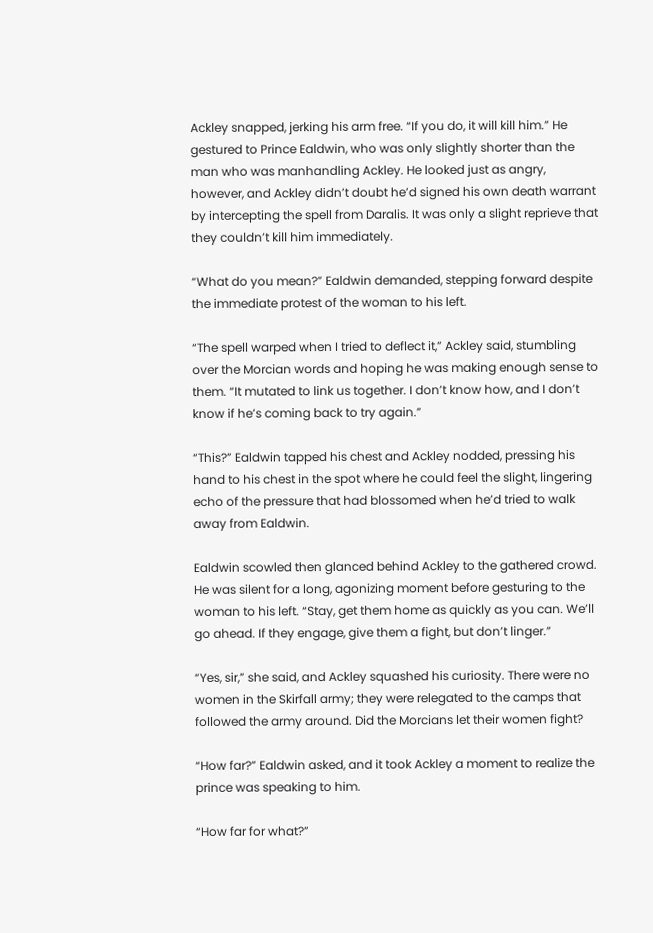Ackley snapped, jerking his arm free. “If you do, it will kill him.” He gestured to Prince Ealdwin, who was only slightly shorter than the man who was manhandling Ackley. He looked just as angry, however, and Ackley didn’t doubt he’d signed his own death warrant by intercepting the spell from Daralis. It was only a slight reprieve that they couldn’t kill him immediately.

“What do you mean?” Ealdwin demanded, stepping forward despite the immediate protest of the woman to his left.

“The spell warped when I tried to deflect it,” Ackley said, stumbling over the Morcian words and hoping he was making enough sense to them. “It mutated to link us together. I don’t know how, and I don’t know if he’s coming back to try again.”

“This?” Ealdwin tapped his chest and Ackley nodded, pressing his hand to his chest in the spot where he could feel the slight, lingering echo of the pressure that had blossomed when he’d tried to walk away from Ealdwin.

Ealdwin scowled then glanced behind Ackley to the gathered crowd. He was silent for a long, agonizing moment before gesturing to the woman to his left. “Stay, get them home as quickly as you can. We’ll go ahead. If they engage, give them a fight, but don’t linger.”

“Yes, sir,” she said, and Ackley squashed his curiosity. There were no women in the Skirfall army; they were relegated to the camps that followed the army around. Did the Morcians let their women fight?

“How far?” Ealdwin asked, and it took Ackley a moment to realize the prince was speaking to him.

“How far for what?”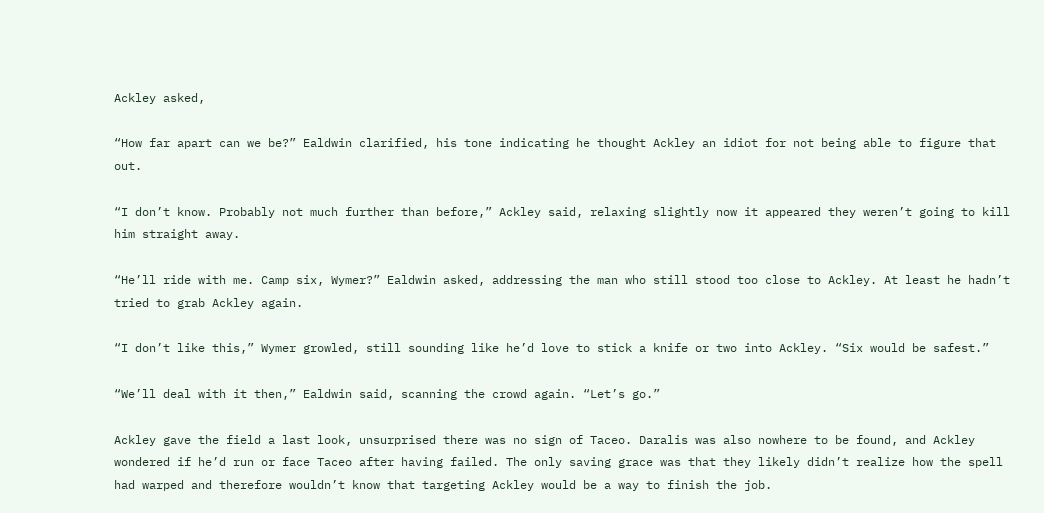Ackley asked,

“How far apart can we be?” Ealdwin clarified, his tone indicating he thought Ackley an idiot for not being able to figure that out.

“I don’t know. Probably not much further than before,” Ackley said, relaxing slightly now it appeared they weren’t going to kill him straight away.

“He’ll ride with me. Camp six, Wymer?” Ealdwin asked, addressing the man who still stood too close to Ackley. At least he hadn’t tried to grab Ackley again.

“I don’t like this,” Wymer growled, still sounding like he’d love to stick a knife or two into Ackley. “Six would be safest.”

“We’ll deal with it then,” Ealdwin said, scanning the crowd again. “Let’s go.”

Ackley gave the field a last look, unsurprised there was no sign of Taceo. Daralis was also nowhere to be found, and Ackley wondered if he’d run or face Taceo after having failed. The only saving grace was that they likely didn’t realize how the spell had warped and therefore wouldn’t know that targeting Ackley would be a way to finish the job.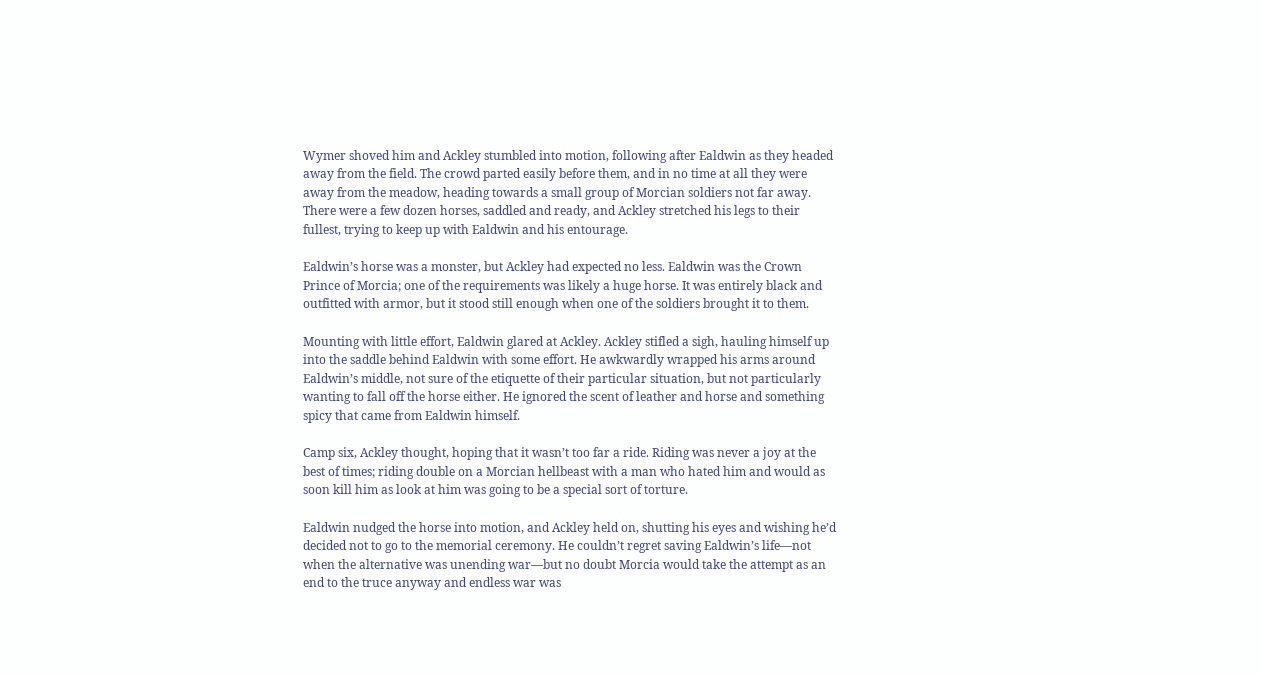Wymer shoved him and Ackley stumbled into motion, following after Ealdwin as they headed away from the field. The crowd parted easily before them, and in no time at all they were away from the meadow, heading towards a small group of Morcian soldiers not far away. There were a few dozen horses, saddled and ready, and Ackley stretched his legs to their fullest, trying to keep up with Ealdwin and his entourage.

Ealdwin’s horse was a monster, but Ackley had expected no less. Ealdwin was the Crown Prince of Morcia; one of the requirements was likely a huge horse. It was entirely black and outfitted with armor, but it stood still enough when one of the soldiers brought it to them.

Mounting with little effort, Ealdwin glared at Ackley. Ackley stifled a sigh, hauling himself up into the saddle behind Ealdwin with some effort. He awkwardly wrapped his arms around Ealdwin’s middle, not sure of the etiquette of their particular situation, but not particularly wanting to fall off the horse either. He ignored the scent of leather and horse and something spicy that came from Ealdwin himself.

Camp six, Ackley thought, hoping that it wasn’t too far a ride. Riding was never a joy at the best of times; riding double on a Morcian hellbeast with a man who hated him and would as soon kill him as look at him was going to be a special sort of torture.

Ealdwin nudged the horse into motion, and Ackley held on, shutting his eyes and wishing he’d decided not to go to the memorial ceremony. He couldn’t regret saving Ealdwin’s life—not when the alternative was unending war—but no doubt Morcia would take the attempt as an end to the truce anyway and endless war was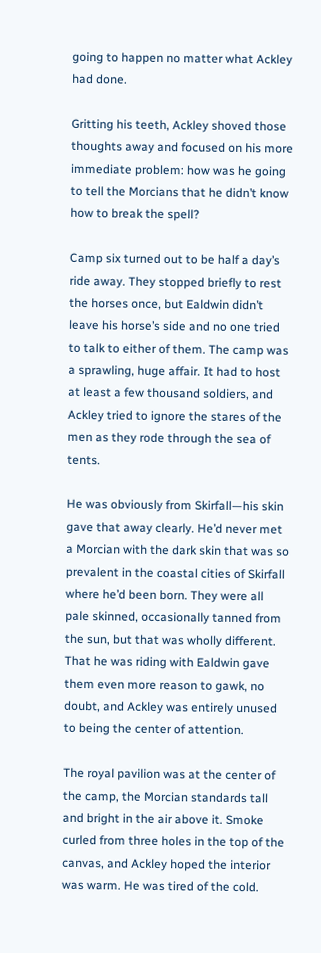going to happen no matter what Ackley had done.

Gritting his teeth, Ackley shoved those thoughts away and focused on his more immediate problem: how was he going to tell the Morcians that he didn’t know how to break the spell?

Camp six turned out to be half a day’s ride away. They stopped briefly to rest the horses once, but Ealdwin didn’t leave his horse’s side and no one tried to talk to either of them. The camp was a sprawling, huge affair. It had to host at least a few thousand soldiers, and Ackley tried to ignore the stares of the men as they rode through the sea of tents.

He was obviously from Skirfall—his skin gave that away clearly. He’d never met a Morcian with the dark skin that was so prevalent in the coastal cities of Skirfall where he’d been born. They were all pale skinned, occasionally tanned from the sun, but that was wholly different. That he was riding with Ealdwin gave them even more reason to gawk, no doubt, and Ackley was entirely unused to being the center of attention.

The royal pavilion was at the center of the camp, the Morcian standards tall and bright in the air above it. Smoke curled from three holes in the top of the canvas, and Ackley hoped the interior was warm. He was tired of the cold.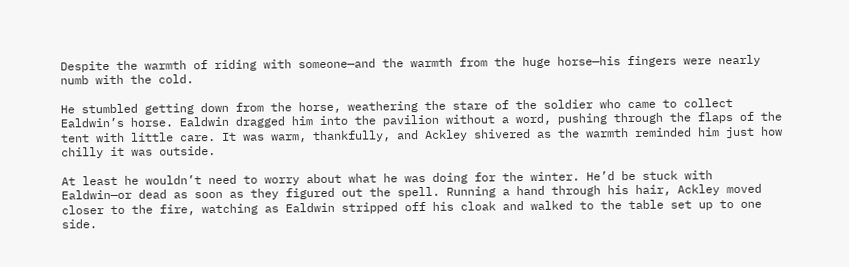Despite the warmth of riding with someone—and the warmth from the huge horse—his fingers were nearly numb with the cold.

He stumbled getting down from the horse, weathering the stare of the soldier who came to collect Ealdwin’s horse. Ealdwin dragged him into the pavilion without a word, pushing through the flaps of the tent with little care. It was warm, thankfully, and Ackley shivered as the warmth reminded him just how chilly it was outside.

At least he wouldn’t need to worry about what he was doing for the winter. He’d be stuck with Ealdwin—or dead as soon as they figured out the spell. Running a hand through his hair, Ackley moved closer to the fire, watching as Ealdwin stripped off his cloak and walked to the table set up to one side.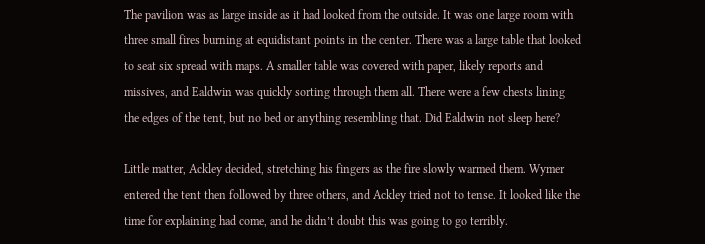The pavilion was as large inside as it had looked from the outside. It was one large room with three small fires burning at equidistant points in the center. There was a large table that looked to seat six spread with maps. A smaller table was covered with paper, likely reports and missives, and Ealdwin was quickly sorting through them all. There were a few chests lining the edges of the tent, but no bed or anything resembling that. Did Ealdwin not sleep here?

Little matter, Ackley decided, stretching his fingers as the fire slowly warmed them. Wymer entered the tent then followed by three others, and Ackley tried not to tense. It looked like the time for explaining had come, and he didn’t doubt this was going to go terribly.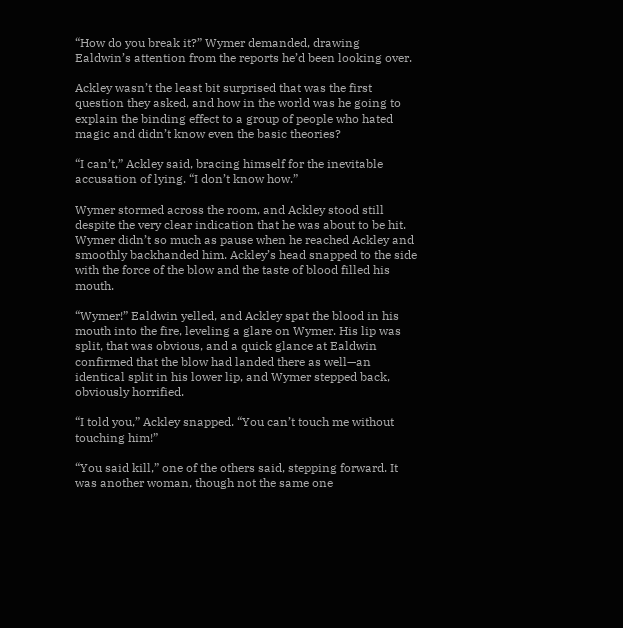“How do you break it?” Wymer demanded, drawing Ealdwin’s attention from the reports he’d been looking over.

Ackley wasn’t the least bit surprised that was the first question they asked, and how in the world was he going to explain the binding effect to a group of people who hated magic and didn’t know even the basic theories?

“I can’t,” Ackley said, bracing himself for the inevitable accusation of lying. “I don’t know how.”

Wymer stormed across the room, and Ackley stood still despite the very clear indication that he was about to be hit. Wymer didn’t so much as pause when he reached Ackley and smoothly backhanded him. Ackley’s head snapped to the side with the force of the blow and the taste of blood filled his mouth.

“Wymer!” Ealdwin yelled, and Ackley spat the blood in his mouth into the fire, leveling a glare on Wymer. His lip was split, that was obvious, and a quick glance at Ealdwin confirmed that the blow had landed there as well—an identical split in his lower lip, and Wymer stepped back, obviously horrified.

“I told you,” Ackley snapped. “You can’t touch me without touching him!”

“You said kill,” one of the others said, stepping forward. It was another woman, though not the same one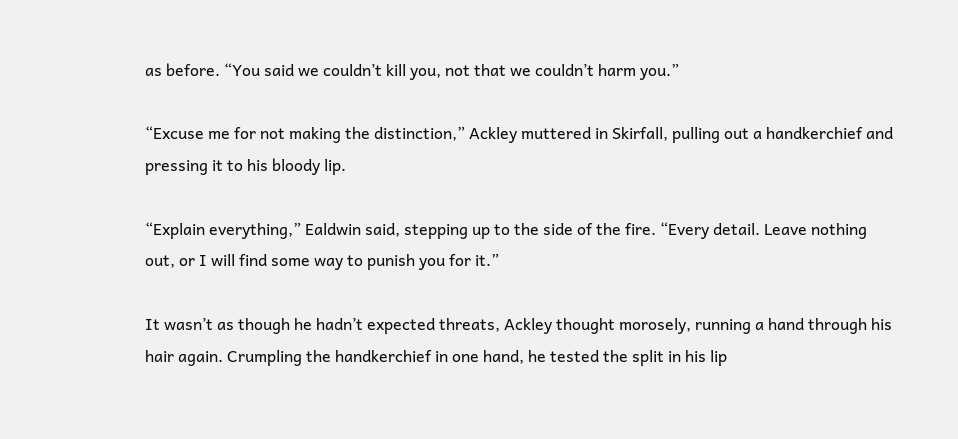as before. “You said we couldn’t kill you, not that we couldn’t harm you.”

“Excuse me for not making the distinction,” Ackley muttered in Skirfall, pulling out a handkerchief and pressing it to his bloody lip.

“Explain everything,” Ealdwin said, stepping up to the side of the fire. “Every detail. Leave nothing out, or I will find some way to punish you for it.”

It wasn’t as though he hadn’t expected threats, Ackley thought morosely, running a hand through his hair again. Crumpling the handkerchief in one hand, he tested the split in his lip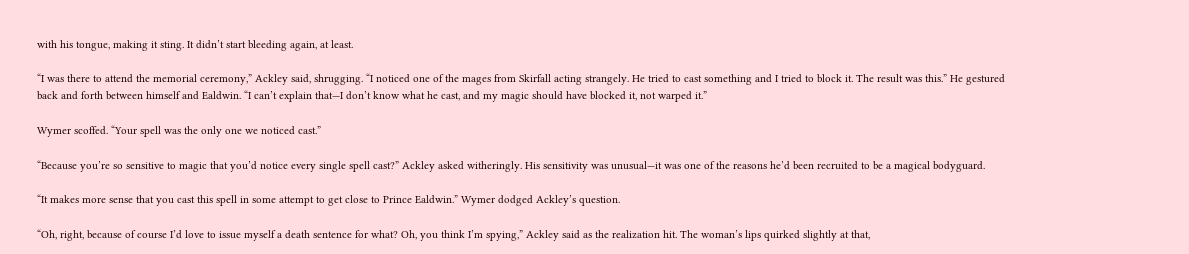with his tongue, making it sting. It didn’t start bleeding again, at least.

“I was there to attend the memorial ceremony,” Ackley said, shrugging. “I noticed one of the mages from Skirfall acting strangely. He tried to cast something and I tried to block it. The result was this.” He gestured back and forth between himself and Ealdwin. “I can’t explain that—I don’t know what he cast, and my magic should have blocked it, not warped it.”

Wymer scoffed. “Your spell was the only one we noticed cast.”

“Because you’re so sensitive to magic that you’d notice every single spell cast?” Ackley asked witheringly. His sensitivity was unusual—it was one of the reasons he’d been recruited to be a magical bodyguard.

“It makes more sense that you cast this spell in some attempt to get close to Prince Ealdwin.” Wymer dodged Ackley’s question.

“Oh, right, because of course I’d love to issue myself a death sentence for what? Oh, you think I’m spying,” Ackley said as the realization hit. The woman’s lips quirked slightly at that,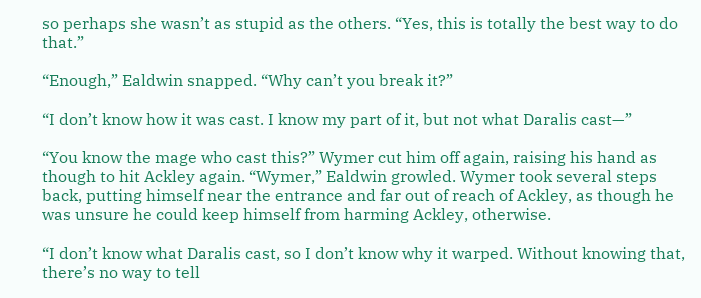so perhaps she wasn’t as stupid as the others. “Yes, this is totally the best way to do that.”

“Enough,” Ealdwin snapped. “Why can’t you break it?”

“I don’t know how it was cast. I know my part of it, but not what Daralis cast—”

“You know the mage who cast this?” Wymer cut him off again, raising his hand as though to hit Ackley again. “Wymer,” Ealdwin growled. Wymer took several steps back, putting himself near the entrance and far out of reach of Ackley, as though he was unsure he could keep himself from harming Ackley, otherwise.

“I don’t know what Daralis cast, so I don’t know why it warped. Without knowing that, there’s no way to tell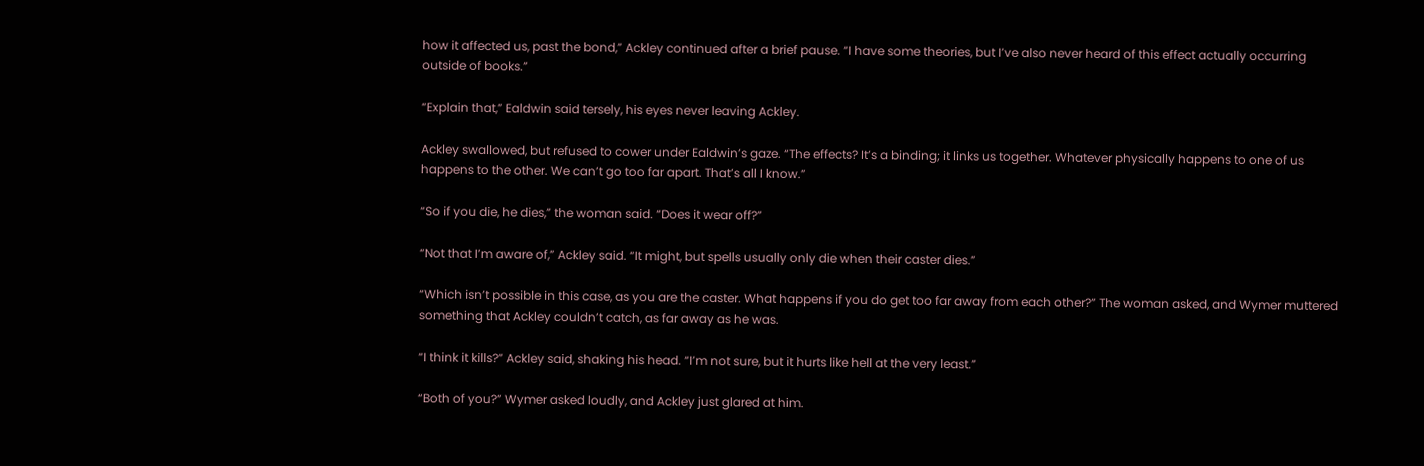how it affected us, past the bond,” Ackley continued after a brief pause. “I have some theories, but I’ve also never heard of this effect actually occurring outside of books.”

“Explain that,” Ealdwin said tersely, his eyes never leaving Ackley.

Ackley swallowed, but refused to cower under Ealdwin’s gaze. “The effects? It’s a binding; it links us together. Whatever physically happens to one of us happens to the other. We can’t go too far apart. That’s all I know.”

“So if you die, he dies,” the woman said. “Does it wear off?”

“Not that I’m aware of,” Ackley said. “It might, but spells usually only die when their caster dies.”

“Which isn’t possible in this case, as you are the caster. What happens if you do get too far away from each other?” The woman asked, and Wymer muttered something that Ackley couldn’t catch, as far away as he was.

“I think it kills?” Ackley said, shaking his head. “I’m not sure, but it hurts like hell at the very least.”

“Both of you?” Wymer asked loudly, and Ackley just glared at him.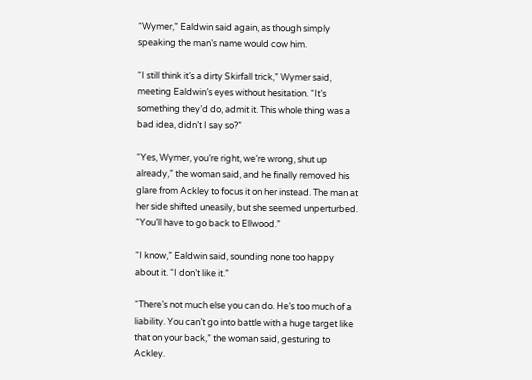“Wymer,” Ealdwin said again, as though simply speaking the man’s name would cow him.

“I still think it’s a dirty Skirfall trick,” Wymer said, meeting Ealdwin’s eyes without hesitation. “It’s something they’d do, admit it. This whole thing was a bad idea, didn’t I say so?”

“Yes, Wymer, you’re right, we’re wrong, shut up already,” the woman said, and he finally removed his glare from Ackley to focus it on her instead. The man at her side shifted uneasily, but she seemed unperturbed. “You’ll have to go back to Ellwood.”

“I know,” Ealdwin said, sounding none too happy about it. “I don’t like it.”

“There’s not much else you can do. He’s too much of a liability. You can’t go into battle with a huge target like that on your back,” the woman said, gesturing to Ackley.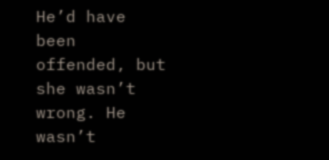He’d have been offended, but she wasn’t wrong. He wasn’t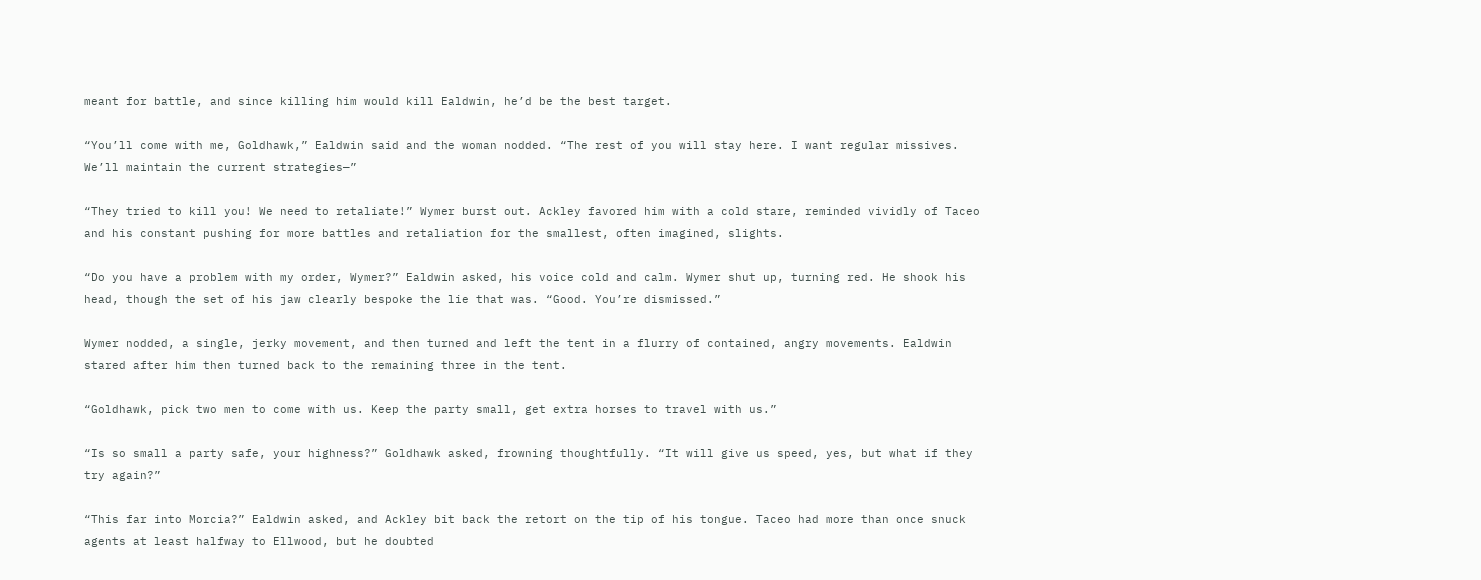meant for battle, and since killing him would kill Ealdwin, he’d be the best target.

“You’ll come with me, Goldhawk,” Ealdwin said and the woman nodded. “The rest of you will stay here. I want regular missives. We’ll maintain the current strategies—”

“They tried to kill you! We need to retaliate!” Wymer burst out. Ackley favored him with a cold stare, reminded vividly of Taceo and his constant pushing for more battles and retaliation for the smallest, often imagined, slights.

“Do you have a problem with my order, Wymer?” Ealdwin asked, his voice cold and calm. Wymer shut up, turning red. He shook his head, though the set of his jaw clearly bespoke the lie that was. “Good. You’re dismissed.”

Wymer nodded, a single, jerky movement, and then turned and left the tent in a flurry of contained, angry movements. Ealdwin stared after him then turned back to the remaining three in the tent.

“Goldhawk, pick two men to come with us. Keep the party small, get extra horses to travel with us.”

“Is so small a party safe, your highness?” Goldhawk asked, frowning thoughtfully. “It will give us speed, yes, but what if they try again?”

“This far into Morcia?” Ealdwin asked, and Ackley bit back the retort on the tip of his tongue. Taceo had more than once snuck agents at least halfway to Ellwood, but he doubted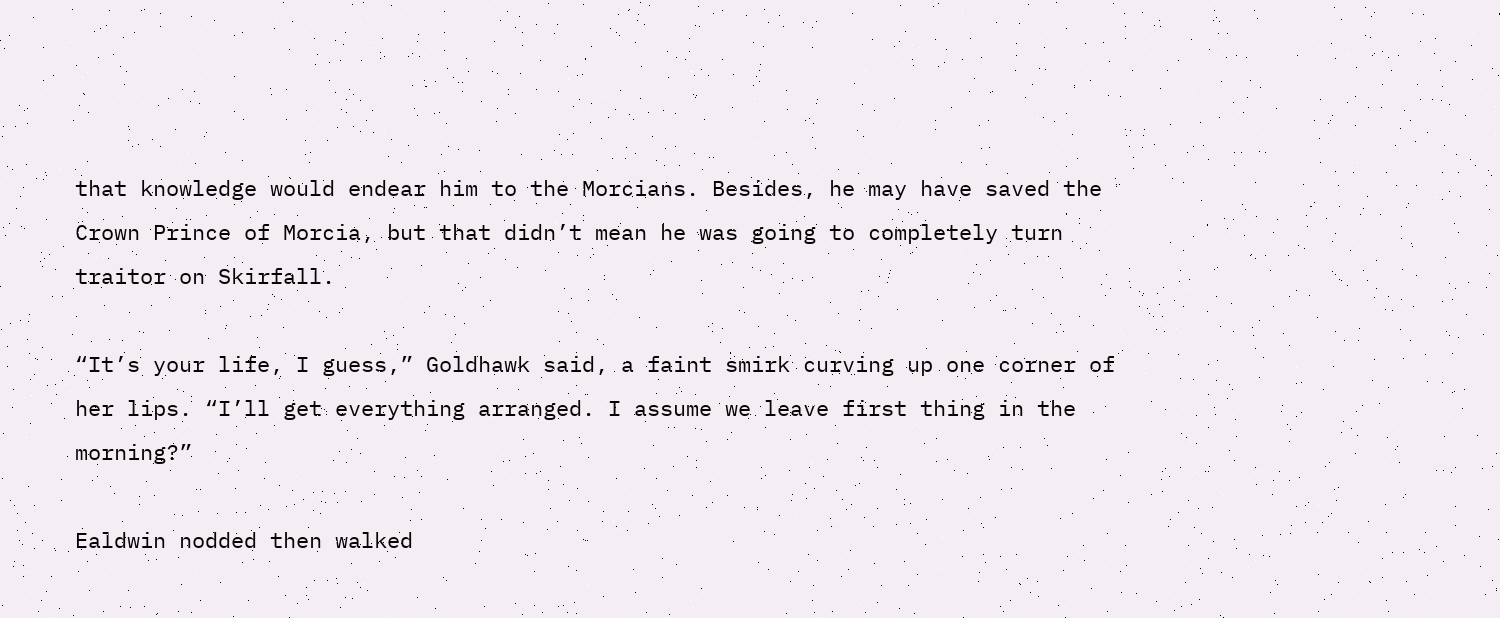that knowledge would endear him to the Morcians. Besides, he may have saved the Crown Prince of Morcia, but that didn’t mean he was going to completely turn traitor on Skirfall.

“It’s your life, I guess,” Goldhawk said, a faint smirk curving up one corner of her lips. “I’ll get everything arranged. I assume we leave first thing in the morning?”

Ealdwin nodded then walked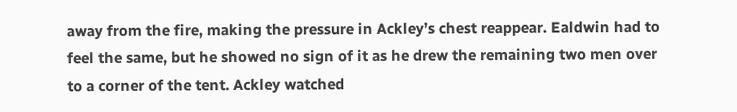away from the fire, making the pressure in Ackley’s chest reappear. Ealdwin had to feel the same, but he showed no sign of it as he drew the remaining two men over to a corner of the tent. Ackley watched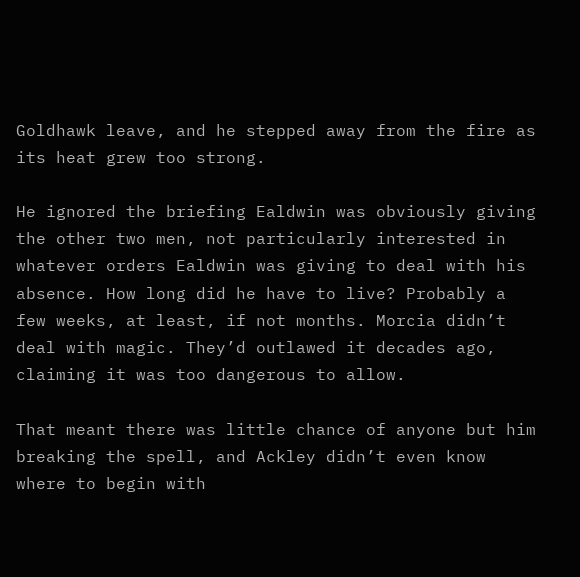Goldhawk leave, and he stepped away from the fire as its heat grew too strong.

He ignored the briefing Ealdwin was obviously giving the other two men, not particularly interested in whatever orders Ealdwin was giving to deal with his absence. How long did he have to live? Probably a few weeks, at least, if not months. Morcia didn’t deal with magic. They’d outlawed it decades ago, claiming it was too dangerous to allow.

That meant there was little chance of anyone but him breaking the spell, and Ackley didn’t even know where to begin with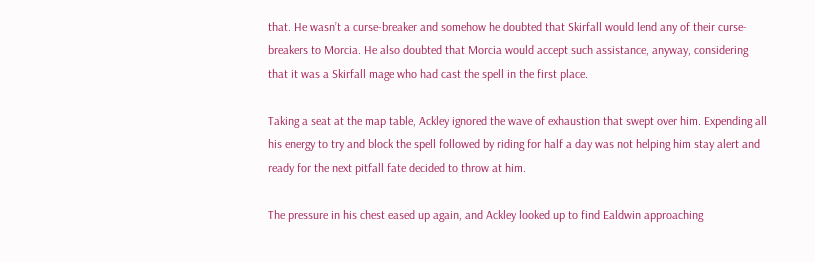that. He wasn’t a curse-breaker and somehow he doubted that Skirfall would lend any of their curse-breakers to Morcia. He also doubted that Morcia would accept such assistance, anyway, considering that it was a Skirfall mage who had cast the spell in the first place.

Taking a seat at the map table, Ackley ignored the wave of exhaustion that swept over him. Expending all his energy to try and block the spell followed by riding for half a day was not helping him stay alert and ready for the next pitfall fate decided to throw at him.

The pressure in his chest eased up again, and Ackley looked up to find Ealdwin approaching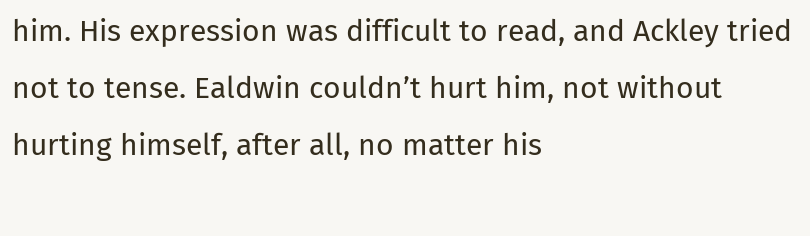him. His expression was difficult to read, and Ackley tried not to tense. Ealdwin couldn’t hurt him, not without hurting himself, after all, no matter his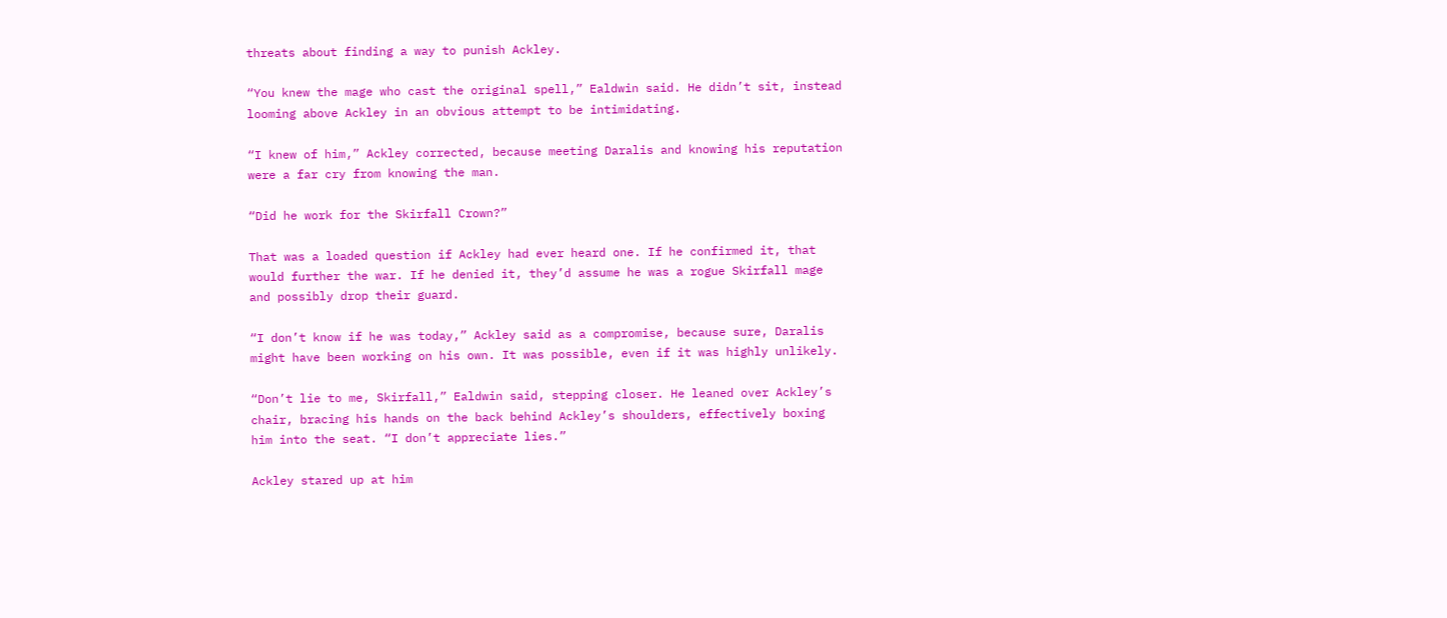threats about finding a way to punish Ackley.

“You knew the mage who cast the original spell,” Ealdwin said. He didn’t sit, instead looming above Ackley in an obvious attempt to be intimidating.

“I knew of him,” Ackley corrected, because meeting Daralis and knowing his reputation were a far cry from knowing the man.

“Did he work for the Skirfall Crown?”

That was a loaded question if Ackley had ever heard one. If he confirmed it, that would further the war. If he denied it, they’d assume he was a rogue Skirfall mage and possibly drop their guard.

“I don’t know if he was today,” Ackley said as a compromise, because sure, Daralis might have been working on his own. It was possible, even if it was highly unlikely.

“Don’t lie to me, Skirfall,” Ealdwin said, stepping closer. He leaned over Ackley’s chair, bracing his hands on the back behind Ackley’s shoulders, effectively boxing him into the seat. “I don’t appreciate lies.”

Ackley stared up at him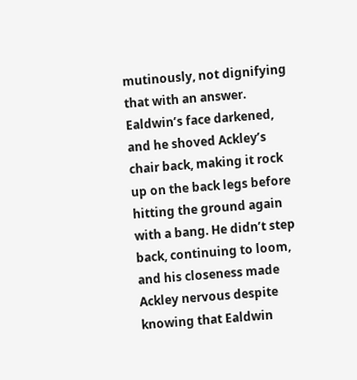mutinously, not dignifying that with an answer. Ealdwin’s face darkened, and he shoved Ackley’s chair back, making it rock up on the back legs before hitting the ground again with a bang. He didn’t step back, continuing to loom, and his closeness made Ackley nervous despite knowing that Ealdwin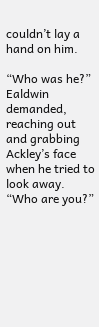couldn’t lay a hand on him.

“Who was he?” Ealdwin demanded, reaching out and grabbing Ackley’s face when he tried to look away. “Who are you?”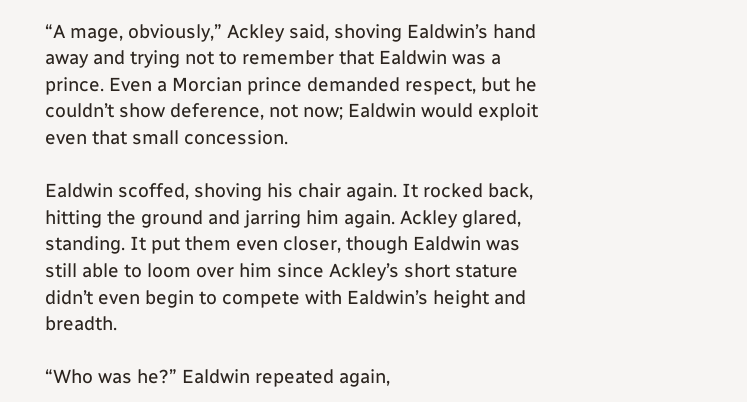“A mage, obviously,” Ackley said, shoving Ealdwin’s hand away and trying not to remember that Ealdwin was a prince. Even a Morcian prince demanded respect, but he couldn’t show deference, not now; Ealdwin would exploit even that small concession.

Ealdwin scoffed, shoving his chair again. It rocked back, hitting the ground and jarring him again. Ackley glared, standing. It put them even closer, though Ealdwin was still able to loom over him since Ackley’s short stature didn’t even begin to compete with Ealdwin’s height and breadth.

“Who was he?” Ealdwin repeated again,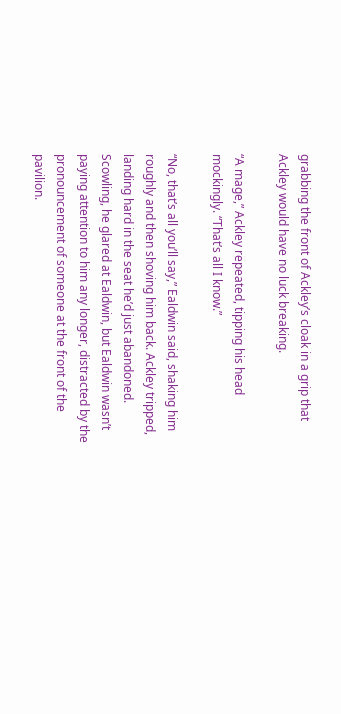grabbing the front of Ackley’s cloak in a grip that Ackley would have no luck breaking.

“A mage,” Ackley repeated, tipping his head mockingly. “That’s all I know.”

“No, that’s all you’ll say,” Ealdwin said, shaking him roughly and then shoving him back. Ackley tripped, landing hard in the seat he’d just abandoned. Scowling, he glared at Ealdwin, but Ealdwin wasn’t paying attention to him any longer, distracted by the pronouncement of someone at the front of the pavilion.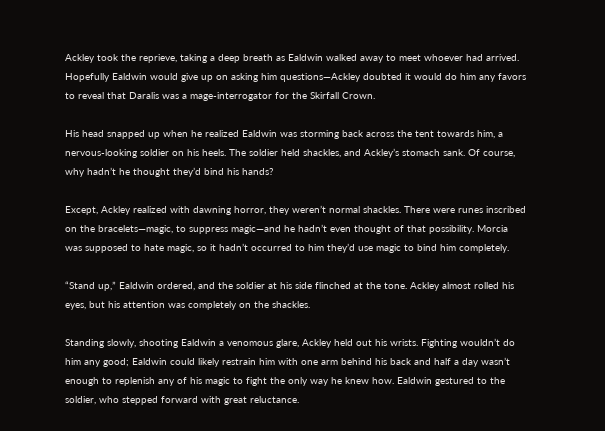Ackley took the reprieve, taking a deep breath as Ealdwin walked away to meet whoever had arrived. Hopefully Ealdwin would give up on asking him questions—Ackley doubted it would do him any favors to reveal that Daralis was a mage-interrogator for the Skirfall Crown.

His head snapped up when he realized Ealdwin was storming back across the tent towards him, a nervous-looking soldier on his heels. The soldier held shackles, and Ackley’s stomach sank. Of course, why hadn’t he thought they’d bind his hands?

Except, Ackley realized with dawning horror, they weren’t normal shackles. There were runes inscribed on the bracelets—magic, to suppress magic—and he hadn’t even thought of that possibility. Morcia was supposed to hate magic, so it hadn’t occurred to him they’d use magic to bind him completely.

“Stand up,” Ealdwin ordered, and the soldier at his side flinched at the tone. Ackley almost rolled his eyes, but his attention was completely on the shackles.

Standing slowly, shooting Ealdwin a venomous glare, Ackley held out his wrists. Fighting wouldn’t do him any good; Ealdwin could likely restrain him with one arm behind his back and half a day wasn’t enough to replenish any of his magic to fight the only way he knew how. Ealdwin gestured to the soldier, who stepped forward with great reluctance.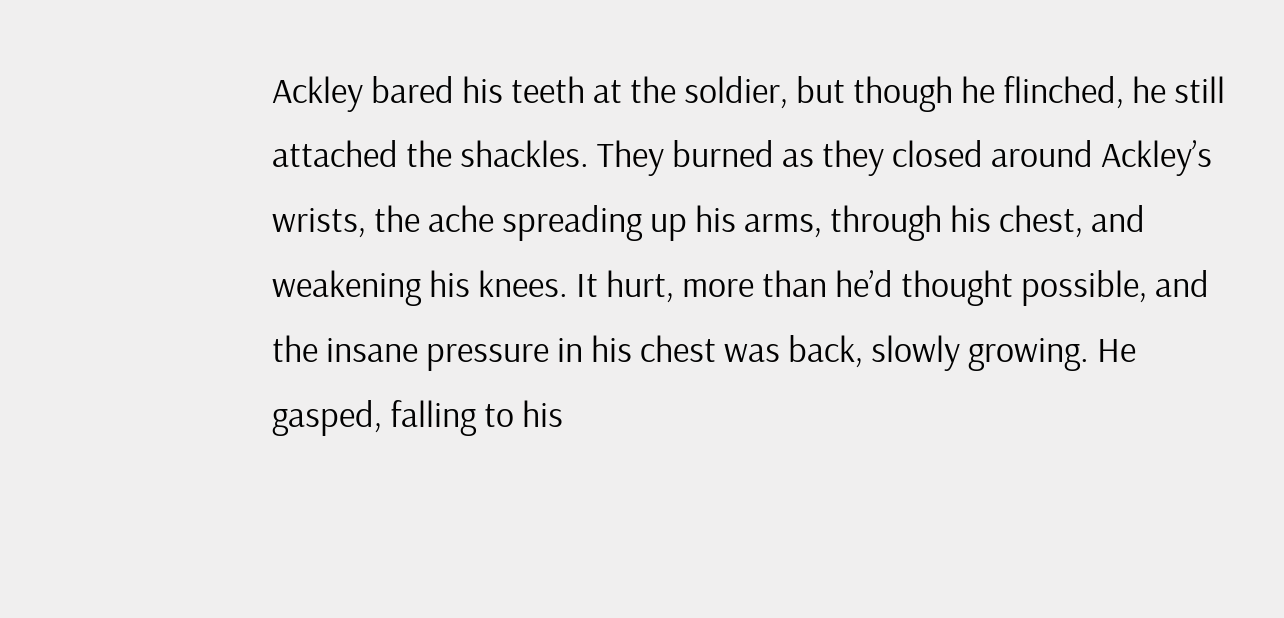Ackley bared his teeth at the soldier, but though he flinched, he still attached the shackles. They burned as they closed around Ackley’s wrists, the ache spreading up his arms, through his chest, and weakening his knees. It hurt, more than he’d thought possible, and the insane pressure in his chest was back, slowly growing. He gasped, falling to his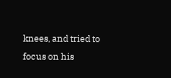knees, and tried to focus on his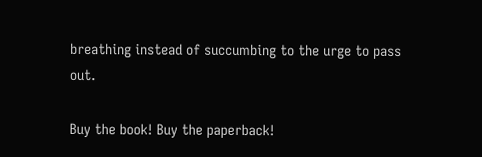breathing instead of succumbing to the urge to pass out.

Buy the book! Buy the paperback!